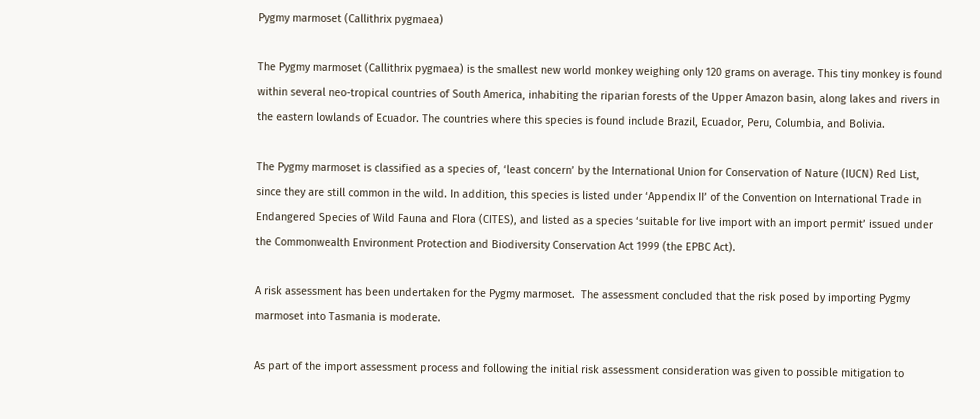Pygmy marmoset (Callithrix pygmaea)

The Pygmy marmoset (Callithrix pygmaea) is the smallest new world monkey weighing only 120 grams on average. This tiny monkey is found within several neo-tropical countries of South America, inhabiting the riparian forests of the Upper Amazon basin, along lakes and rivers in the eastern lowlands of Ecuador. The countries where this species is found include Brazil, Ecuador, Peru, Columbia, and Bolivia.

The Pygmy marmoset is classified as a species of, ‘least concern’ by the International Union for Conservation of Nature (IUCN) Red List, since they are still common in the wild. In addition, this species is listed under ‘Appendix II’ of the Convention on International Trade in Endangered Species of Wild Fauna and Flora (CITES), and listed as a species ‘suitable for live import with an import permit’ issued under the Commonwealth Environment Protection and Biodiversity Conservation Act 1999 (the EPBC Act).

A risk assessment has been undertaken for the Pygmy marmoset.  The assessment concluded that the risk posed by importing Pygmy marmoset into Tasmania is moderate.

As part of the import assessment process and following the initial risk assessment consideration was given to possible mitigation to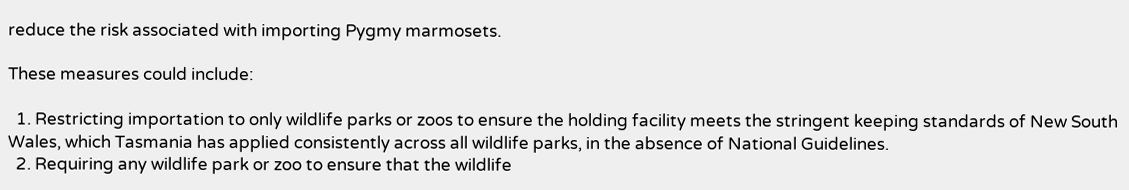reduce the risk associated with importing Pygmy marmosets.

These measures could include:

  1. Restricting importation to only wildlife parks or zoos to ensure the holding facility meets the stringent keeping standards of New South Wales, which Tasmania has applied consistently across all wildlife parks, in the absence of National Guidelines.
  2. Requiring any wildlife park or zoo to ensure that the wildlife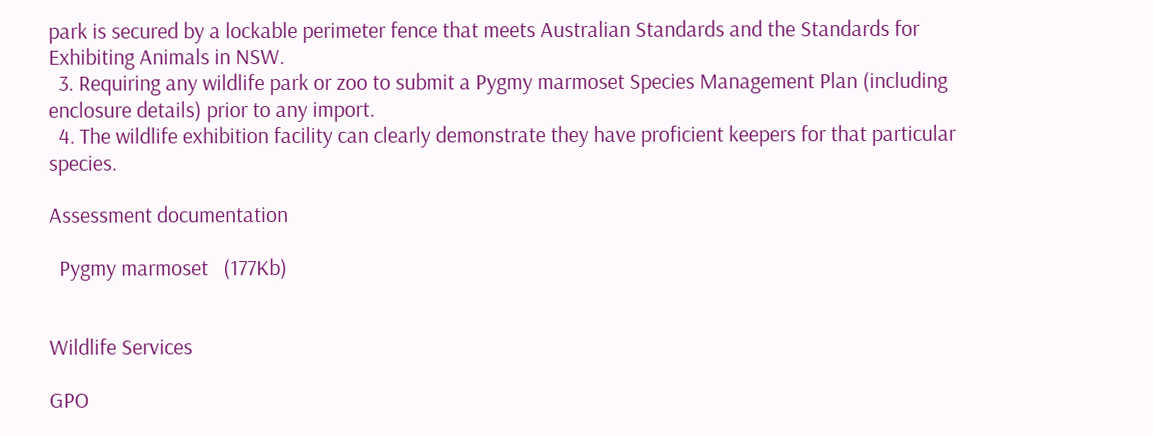park is secured by a lockable perimeter fence that meets Australian Standards and the Standards for Exhibiting Animals in NSW.
  3. Requiring any wildlife park or zoo to submit a Pygmy marmoset Species Management Plan (including enclosure details) prior to any import.
  4. The wildlife exhibition facility can clearly demonstrate they have proficient keepers for that particular species.

Assessment documentation

  Pygmy marmoset   (177Kb)


Wildlife Services

GPO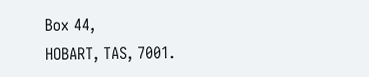Box 44,
HOBART, TAS, 7001.